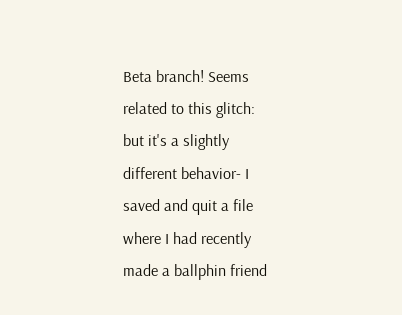Beta branch! Seems related to this glitch:    but it's a slightly different behavior- I saved and quit a file where I had recently made a ballphin friend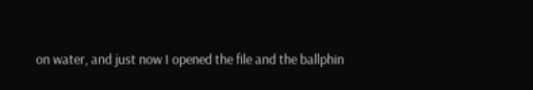on water, and just now I opened the file and the ballphin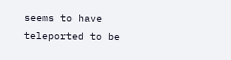seems to have teleported to be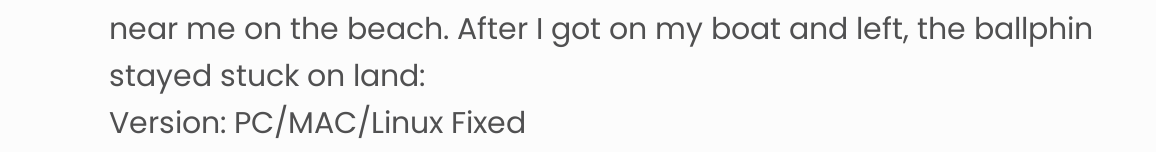near me on the beach. After I got on my boat and left, the ballphin stayed stuck on land:
Version: PC/MAC/Linux Fixed